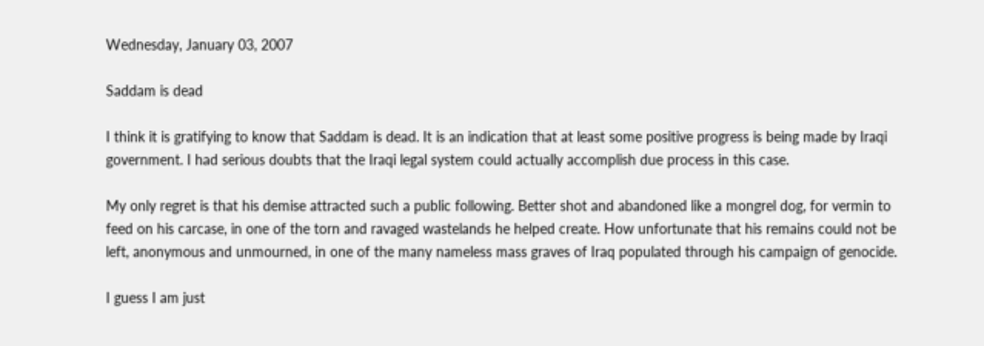Wednesday, January 03, 2007

Saddam is dead

I think it is gratifying to know that Saddam is dead. It is an indication that at least some positive progress is being made by Iraqi government. I had serious doubts that the Iraqi legal system could actually accomplish due process in this case.

My only regret is that his demise attracted such a public following. Better shot and abandoned like a mongrel dog, for vermin to feed on his carcase, in one of the torn and ravaged wastelands he helped create. How unfortunate that his remains could not be left, anonymous and unmourned, in one of the many nameless mass graves of Iraq populated through his campaign of genocide.

I guess I am just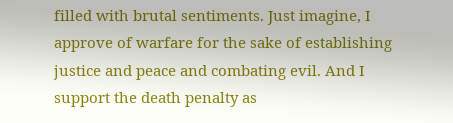filled with brutal sentiments. Just imagine, I approve of warfare for the sake of establishing justice and peace and combating evil. And I support the death penalty as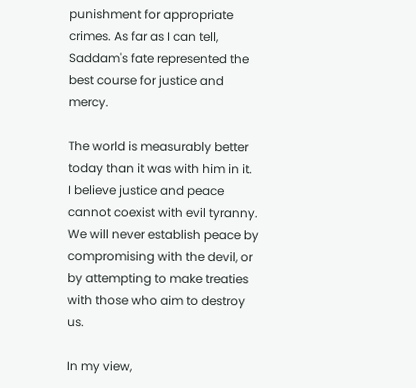punishment for appropriate crimes. As far as I can tell, Saddam's fate represented the best course for justice and mercy.

The world is measurably better today than it was with him in it.
I believe justice and peace cannot coexist with evil tyranny. We will never establish peace by compromising with the devil, or by attempting to make treaties with those who aim to destroy us.

In my view,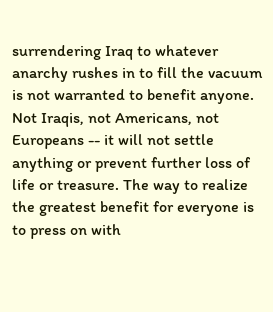surrendering Iraq to whatever anarchy rushes in to fill the vacuum is not warranted to benefit anyone. Not Iraqis, not Americans, not Europeans -- it will not settle anything or prevent further loss of life or treasure. The way to realize the greatest benefit for everyone is to press on with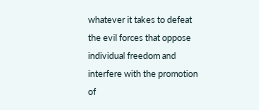whatever it takes to defeat the evil forces that oppose individual freedom and interfere with the promotion of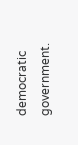democratic government.